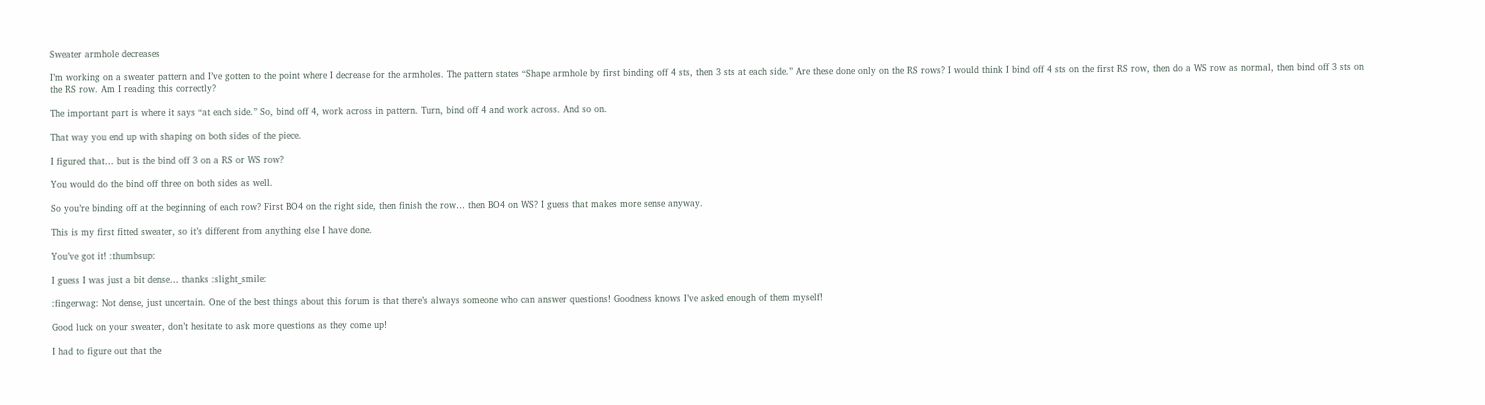Sweater armhole decreases

I’m working on a sweater pattern and I’ve gotten to the point where I decrease for the armholes. The pattern states “Shape armhole by first binding off 4 sts, then 3 sts at each side.” Are these done only on the RS rows? I would think I bind off 4 sts on the first RS row, then do a WS row as normal, then bind off 3 sts on the RS row. Am I reading this correctly?

The important part is where it says “at each side.” So, bind off 4, work across in pattern. Turn, bind off 4 and work across. And so on.

That way you end up with shaping on both sides of the piece.

I figured that… but is the bind off 3 on a RS or WS row?

You would do the bind off three on both sides as well.

So you’re binding off at the beginning of each row? First BO4 on the right side, then finish the row… then BO4 on WS? I guess that makes more sense anyway.

This is my first fitted sweater, so it’s different from anything else I have done.

You’ve got it! :thumbsup:

I guess I was just a bit dense… thanks :slight_smile:

:fingerwag: Not dense, just uncertain. One of the best things about this forum is that there’s always someone who can answer questions! Goodness knows I’ve asked enough of them myself!

Good luck on your sweater, don’t hesitate to ask more questions as they come up!

I had to figure out that the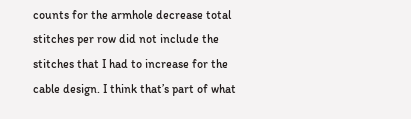counts for the armhole decrease total stitches per row did not include the stitches that I had to increase for the cable design. I think that’s part of what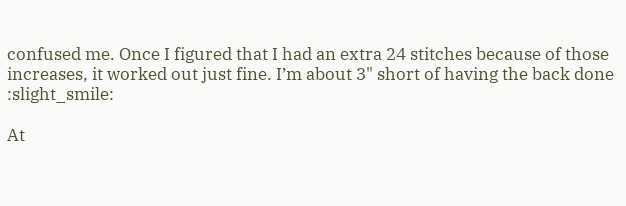confused me. Once I figured that I had an extra 24 stitches because of those increases, it worked out just fine. I’m about 3" short of having the back done :slight_smile:

At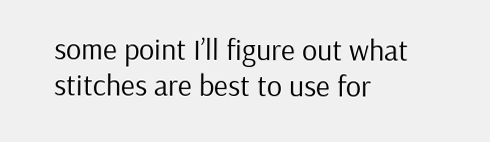some point I’ll figure out what stitches are best to use for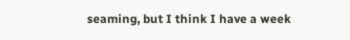seaming, but I think I have a week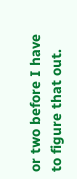or two before I have to figure that out.